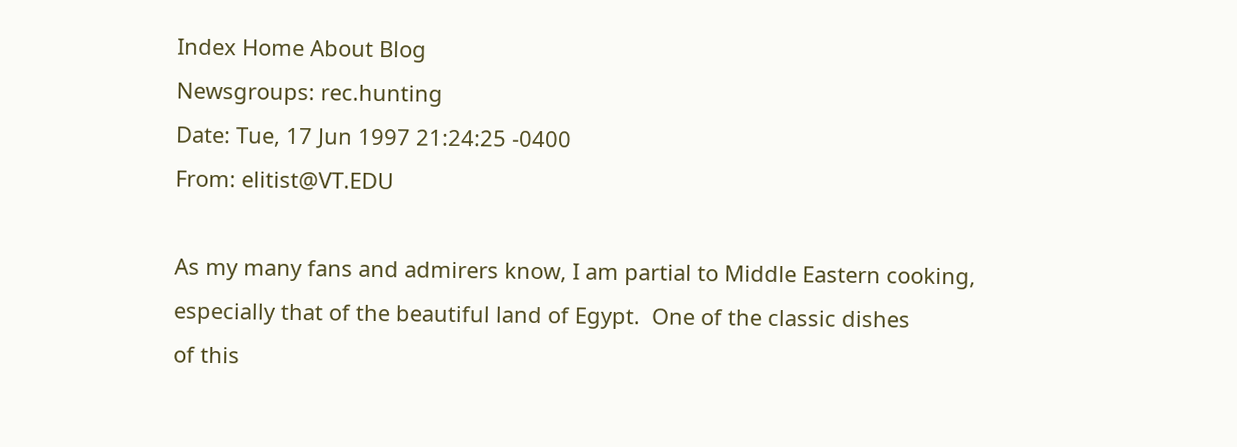Index Home About Blog
Newsgroups: rec.hunting
Date: Tue, 17 Jun 1997 21:24:25 -0400
From: elitist@VT.EDU

As my many fans and admirers know, I am partial to Middle Eastern cooking,
especially that of the beautiful land of Egypt.  One of the classic dishes
of this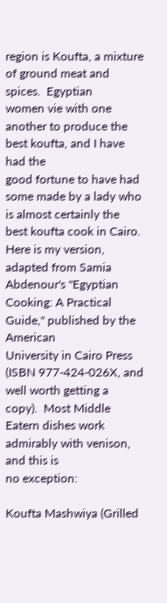region is Koufta, a mixture of ground meat and spices.  Egyptian
women vie with one another to produce the best koufta, and I have had the
good fortune to have had some made by a lady who is almost certainly the
best koufta cook in Cairo.  Here is my version, adapted from Samia
Abdenour's "Egyptian Cooking: A Practical Guide," published by the American
University in Cairo Press (ISBN 977-424-026X, and well worth getting a
copy).  Most Middle Eatern dishes work admirably with venison, and this is
no exception:

Koufta Mashwiya (Grilled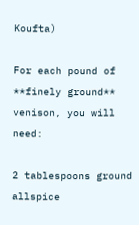Koufta)

For each pound of **finely ground** venison, you will need:

2 tablespoons ground allspice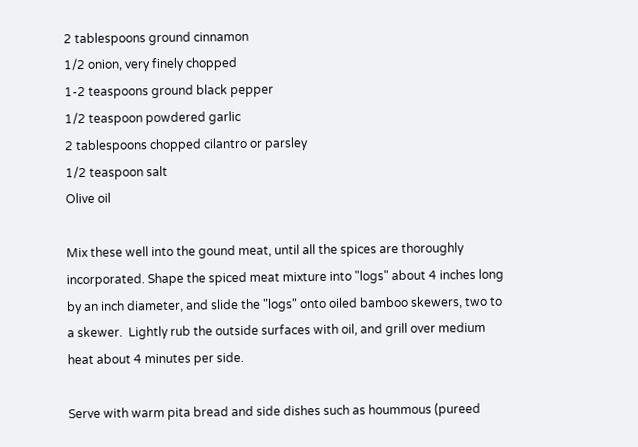2 tablespoons ground cinnamon
1/2 onion, very finely chopped
1-2 teaspoons ground black pepper
1/2 teaspoon powdered garlic
2 tablespoons chopped cilantro or parsley
1/2 teaspoon salt
Olive oil

Mix these well into the gound meat, until all the spices are thoroughly
incorporated. Shape the spiced meat mixture into "logs" about 4 inches long
by an inch diameter, and slide the "logs" onto oiled bamboo skewers, two to
a skewer.  Lightly rub the outside surfaces with oil, and grill over medium
heat about 4 minutes per side.

Serve with warm pita bread and side dishes such as hoummous (pureed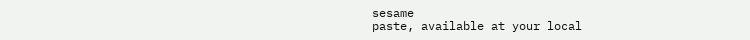sesame
paste, available at your local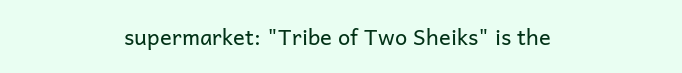supermarket: "Tribe of Two Sheiks" is the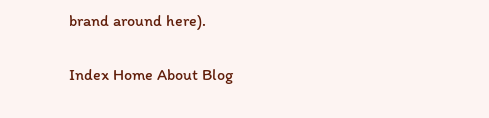brand around here).

Index Home About Blog